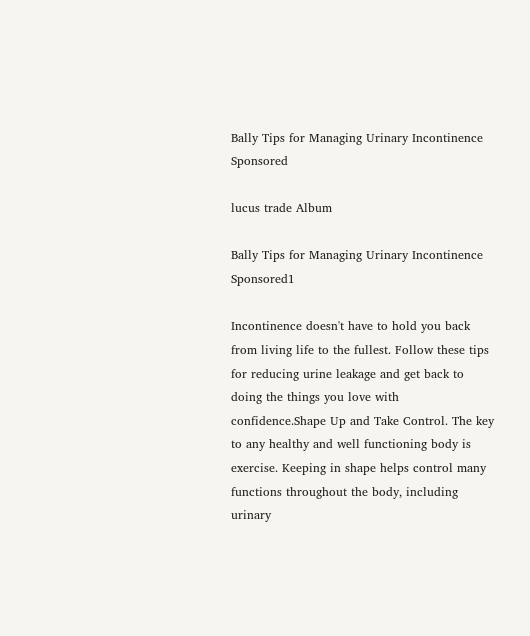Bally Tips for Managing Urinary Incontinence Sponsored

lucus trade Album

Bally Tips for Managing Urinary Incontinence Sponsored1

Incontinence doesn't have to hold you back from living life to the fullest. Follow these tips for reducing urine leakage and get back to doing the things you love with confidence.Shape Up and Take Control. The key to any healthy and well functioning body is exercise. Keeping in shape helps control many functions throughout the body, including urinary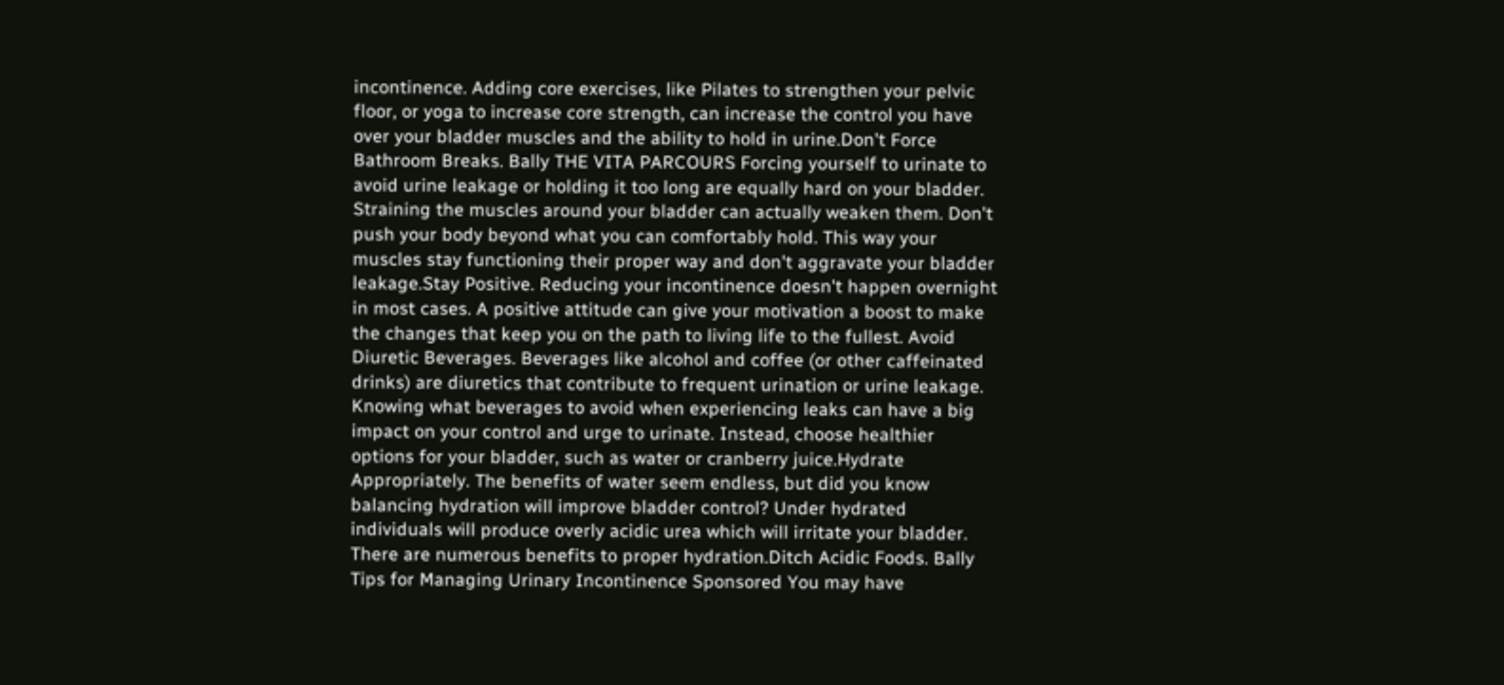incontinence. Adding core exercises, like Pilates to strengthen your pelvic floor, or yoga to increase core strength, can increase the control you have over your bladder muscles and the ability to hold in urine.Don't Force Bathroom Breaks. Bally THE VITA PARCOURS Forcing yourself to urinate to avoid urine leakage or holding it too long are equally hard on your bladder. Straining the muscles around your bladder can actually weaken them. Don't push your body beyond what you can comfortably hold. This way your muscles stay functioning their proper way and don't aggravate your bladder leakage.Stay Positive. Reducing your incontinence doesn't happen overnight in most cases. A positive attitude can give your motivation a boost to make the changes that keep you on the path to living life to the fullest. Avoid Diuretic Beverages. Beverages like alcohol and coffee (or other caffeinated drinks) are diuretics that contribute to frequent urination or urine leakage. Knowing what beverages to avoid when experiencing leaks can have a big impact on your control and urge to urinate. Instead, choose healthier options for your bladder, such as water or cranberry juice.Hydrate Appropriately. The benefits of water seem endless, but did you know balancing hydration will improve bladder control? Under hydrated individuals will produce overly acidic urea which will irritate your bladder. There are numerous benefits to proper hydration.Ditch Acidic Foods. Bally Tips for Managing Urinary Incontinence Sponsored You may have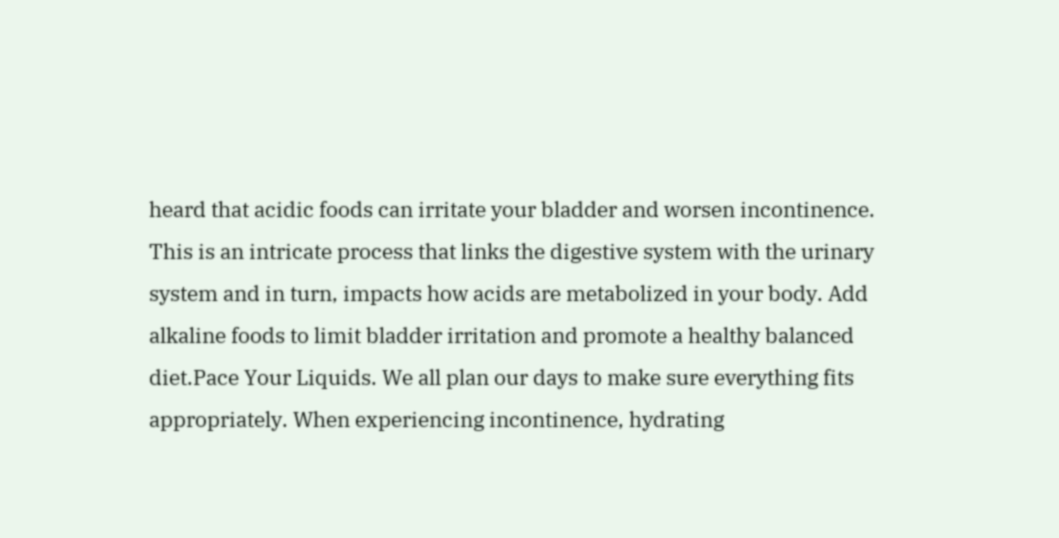heard that acidic foods can irritate your bladder and worsen incontinence. This is an intricate process that links the digestive system with the urinary system and in turn, impacts how acids are metabolized in your body. Add alkaline foods to limit bladder irritation and promote a healthy balanced diet.Pace Your Liquids. We all plan our days to make sure everything fits appropriately. When experiencing incontinence, hydrating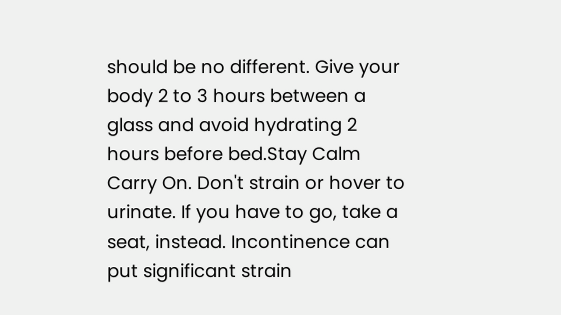should be no different. Give your body 2 to 3 hours between a glass and avoid hydrating 2 hours before bed.Stay Calm Carry On. Don't strain or hover to urinate. If you have to go, take a seat, instead. Incontinence can put significant strain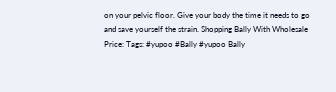on your pelvic floor. Give your body the time it needs to go and save yourself the strain. Shopping Bally With Wholesale Price: Tags: #yupoo #Bally #yupoo Bally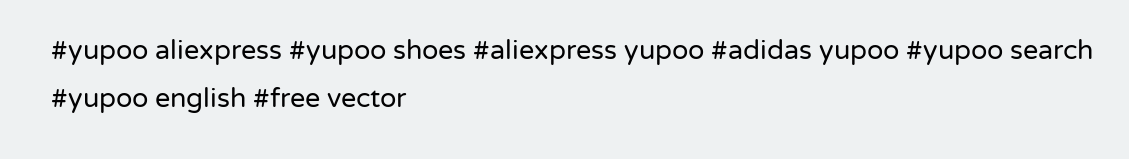#yupoo aliexpress #yupoo shoes #aliexpress yupoo #adidas yupoo #yupoo search #yupoo english #free vector